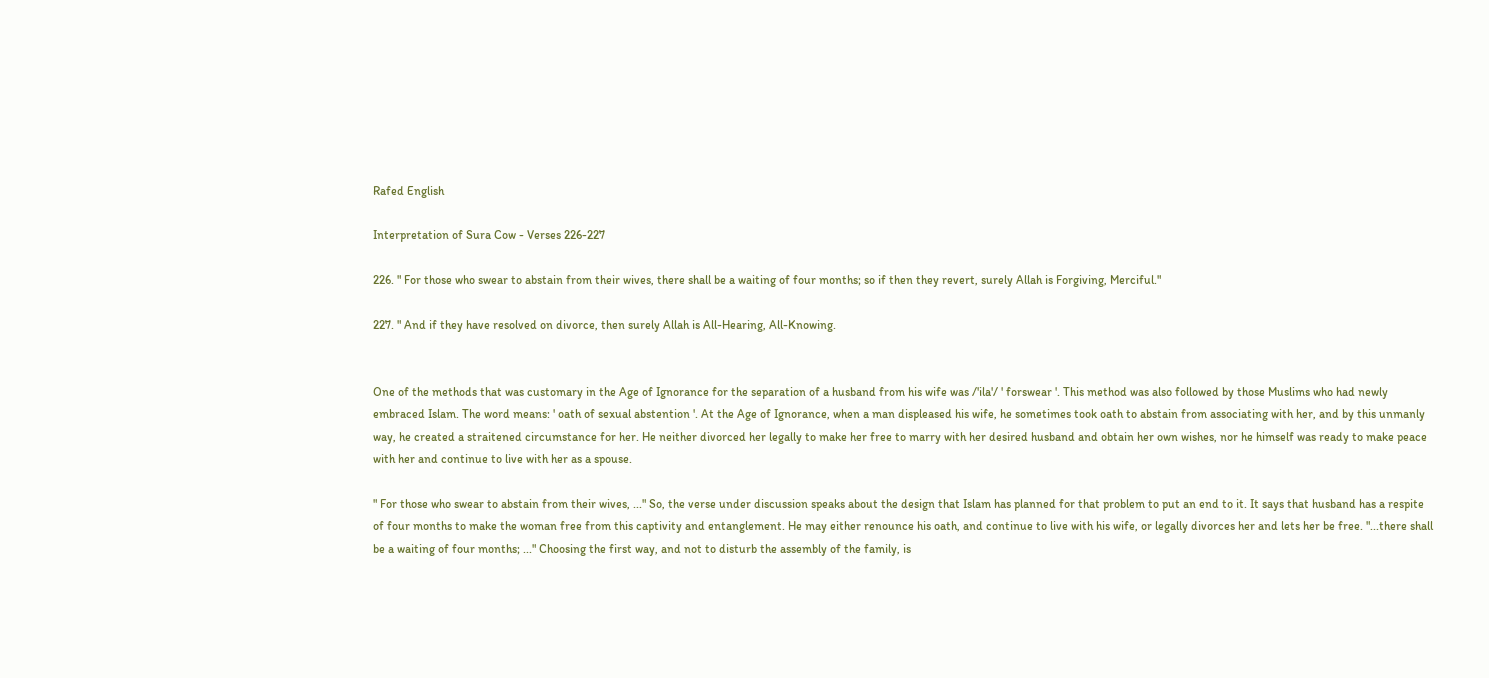Rafed English

Interpretation of Sura Cow - Verses 226-227

226. " For those who swear to abstain from their wives, there shall be a waiting of four months; so if then they revert, surely Allah is Forgiving, Merciful."

227. " And if they have resolved on divorce, then surely Allah is All-Hearing, All-Knowing.


One of the methods that was customary in the Age of Ignorance for the separation of a husband from his wife was /'ila'/ ' forswear '. This method was also followed by those Muslims who had newly embraced Islam. The word means: ' oath of sexual abstention '. At the Age of Ignorance, when a man displeased his wife, he sometimes took oath to abstain from associating with her, and by this unmanly way, he created a straitened circumstance for her. He neither divorced her legally to make her free to marry with her desired husband and obtain her own wishes, nor he himself was ready to make peace with her and continue to live with her as a spouse.

" For those who swear to abstain from their wives, ..." So, the verse under discussion speaks about the design that Islam has planned for that problem to put an end to it. It says that husband has a respite of four months to make the woman free from this captivity and entanglement. He may either renounce his oath, and continue to live with his wife, or legally divorces her and lets her be free. "...there shall be a waiting of four months; ..." Choosing the first way, and not to disturb the assembly of the family, is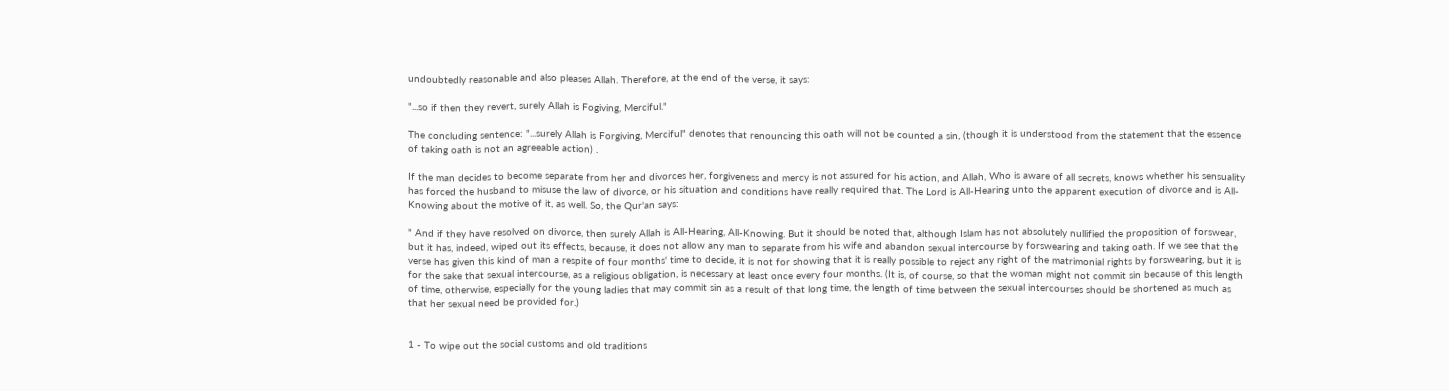undoubtedly reasonable and also pleases Allah. Therefore, at the end of the verse, it says:

"...so if then they revert, surely Allah is Fogiving, Merciful."

The concluding sentence: "...surely Allah is Forgiving, Merciful" denotes that renouncing this oath will not be counted a sin, (though it is understood from the statement that the essence of taking oath is not an agreeable action) .

If the man decides to become separate from her and divorces her, forgiveness and mercy is not assured for his action, and Allah, Who is aware of all secrets, knows whether his sensuality has forced the husband to misuse the law of divorce, or his situation and conditions have really required that. The Lord is All-Hearing unto the apparent execution of divorce and is All-Knowing about the motive of it, as well. So, the Qur'an says:

" And if they have resolved on divorce, then surely Allah is All-Hearing, All-Knowing. But it should be noted that, although Islam has not absolutely nullified the proposition of forswear, but it has, indeed, wiped out its effects, because, it does not allow any man to separate from his wife and abandon sexual intercourse by forswearing and taking oath. If we see that the verse has given this kind of man a respite of four months' time to decide, it is not for showing that it is really possible to reject any right of the matrimonial rights by forswearing, but it is for the sake that sexual intercourse, as a religious obligation, is necessary at least once every four months. (It is, of course, so that the woman might not commit sin because of this length of time, otherwise, especially for the young ladies that may commit sin as a result of that long time, the length of time between the sexual intercourses should be shortened as much as that her sexual need be provided for.)


1 - To wipe out the social customs and old traditions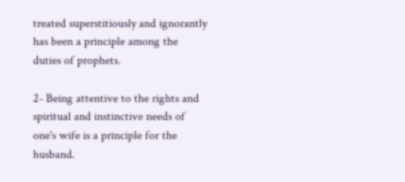treated superstitiously and ignorantly has been a principle among the duties of prophets.

2- Being attentive to the rights and spiritual and instinctive needs of one's wife is a principle for the husband.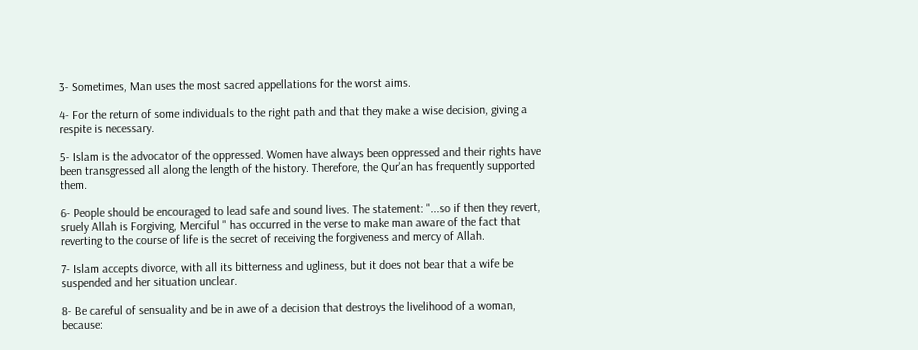3- Sometimes, Man uses the most sacred appellations for the worst aims.

4- For the return of some individuals to the right path and that they make a wise decision, giving a respite is necessary.

5- Islam is the advocator of the oppressed. Women have always been oppressed and their rights have been transgressed all along the length of the history. Therefore, the Qur'an has frequently supported them.

6- People should be encouraged to lead safe and sound lives. The statement: "...so if then they revert, sruely Allah is Forgiving, Merciful " has occurred in the verse to make man aware of the fact that reverting to the course of life is the secret of receiving the forgiveness and mercy of Allah.

7- Islam accepts divorce, with all its bitterness and ugliness, but it does not bear that a wife be suspended and her situation unclear.

8- Be careful of sensuality and be in awe of a decision that destroys the livelihood of a woman, because: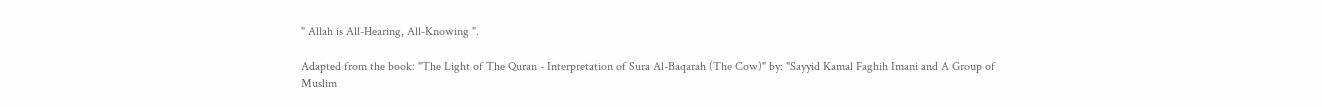" Allah is All-Hearing, All-Knowing ".

Adapted from the book: "The Light of The Quran - Interpretation of Sura Al-Baqarah (The Cow)" by: "Sayyid Kamal Faghih Imani and A Group of Muslim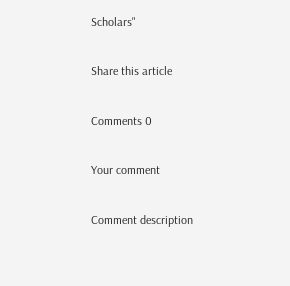Scholars"

Share this article

Comments 0

Your comment

Comment description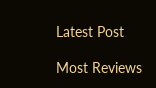Latest Post

Most Reviews